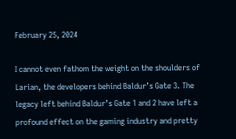February 25, 2024

I cannot even fathom the weight on the shoulders of Larian, the developers behind Baldur’s Gate 3. The legacy left behind Baldur’s Gate 1 and 2 have left a profound effect on the gaming industry and pretty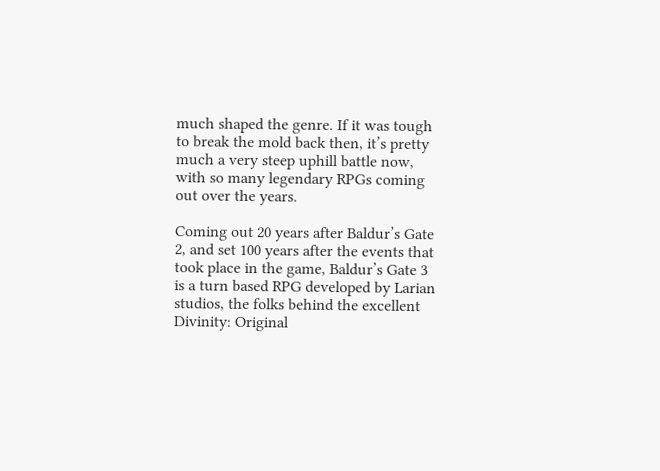much shaped the genre. If it was tough to break the mold back then, it’s pretty much a very steep uphill battle now, with so many legendary RPGs coming out over the years.

Coming out 20 years after Baldur’s Gate 2, and set 100 years after the events that took place in the game, Baldur’s Gate 3 is a turn based RPG developed by Larian studios, the folks behind the excellent Divinity: Original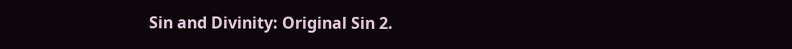Sin and Divinity: Original Sin 2.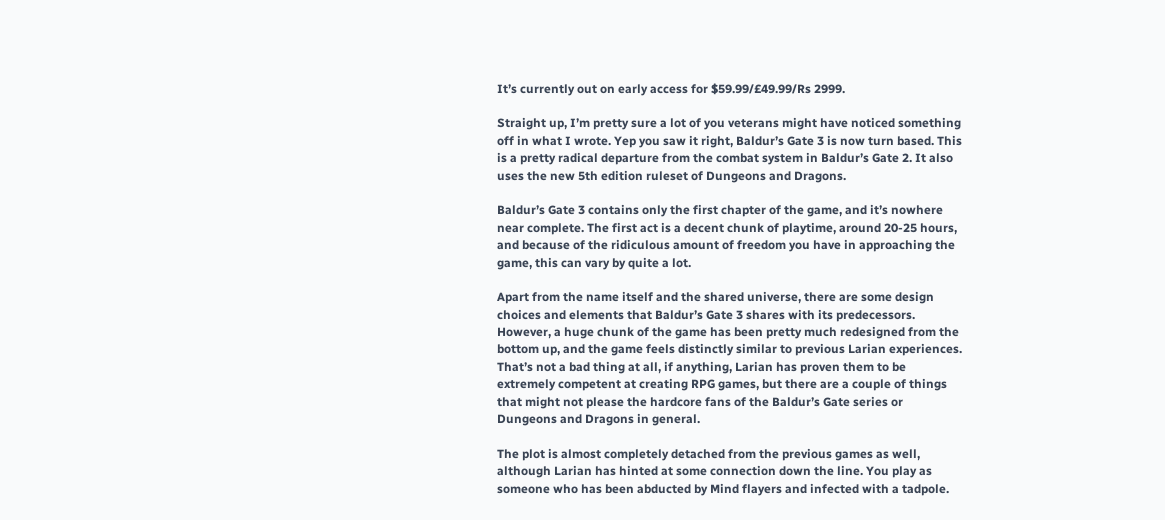It’s currently out on early access for $59.99/£49.99/Rs 2999.

Straight up, I’m pretty sure a lot of you veterans might have noticed something off in what I wrote. Yep you saw it right, Baldur’s Gate 3 is now turn based. This is a pretty radical departure from the combat system in Baldur’s Gate 2. It also uses the new 5th edition ruleset of Dungeons and Dragons.

Baldur’s Gate 3 contains only the first chapter of the game, and it’s nowhere near complete. The first act is a decent chunk of playtime, around 20-25 hours, and because of the ridiculous amount of freedom you have in approaching the game, this can vary by quite a lot.

Apart from the name itself and the shared universe, there are some design choices and elements that Baldur’s Gate 3 shares with its predecessors. However, a huge chunk of the game has been pretty much redesigned from the bottom up, and the game feels distinctly similar to previous Larian experiences. That’s not a bad thing at all, if anything, Larian has proven them to be extremely competent at creating RPG games, but there are a couple of things that might not please the hardcore fans of the Baldur’s Gate series or Dungeons and Dragons in general.

The plot is almost completely detached from the previous games as well, although Larian has hinted at some connection down the line. You play as someone who has been abducted by Mind flayers and infected with a tadpole.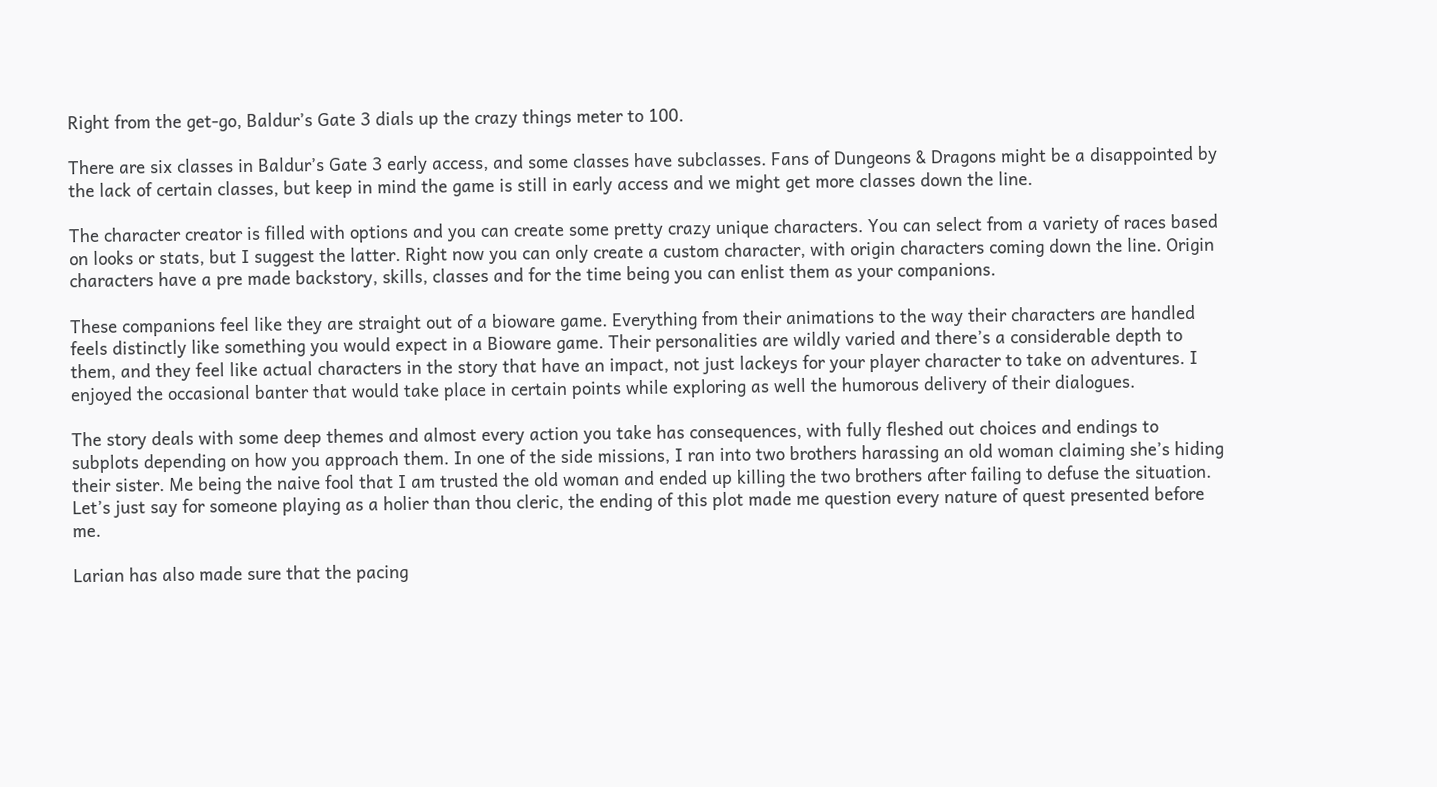Right from the get-go, Baldur’s Gate 3 dials up the crazy things meter to 100.

There are six classes in Baldur’s Gate 3 early access, and some classes have subclasses. Fans of Dungeons & Dragons might be a disappointed by the lack of certain classes, but keep in mind the game is still in early access and we might get more classes down the line.

The character creator is filled with options and you can create some pretty crazy unique characters. You can select from a variety of races based on looks or stats, but I suggest the latter. Right now you can only create a custom character, with origin characters coming down the line. Origin characters have a pre made backstory, skills, classes and for the time being you can enlist them as your companions.

These companions feel like they are straight out of a bioware game. Everything from their animations to the way their characters are handled feels distinctly like something you would expect in a Bioware game. Their personalities are wildly varied and there’s a considerable depth to them, and they feel like actual characters in the story that have an impact, not just lackeys for your player character to take on adventures. I enjoyed the occasional banter that would take place in certain points while exploring as well the humorous delivery of their dialogues.

The story deals with some deep themes and almost every action you take has consequences, with fully fleshed out choices and endings to subplots depending on how you approach them. In one of the side missions, I ran into two brothers harassing an old woman claiming she’s hiding their sister. Me being the naive fool that I am trusted the old woman and ended up killing the two brothers after failing to defuse the situation. Let’s just say for someone playing as a holier than thou cleric, the ending of this plot made me question every nature of quest presented before me.

Larian has also made sure that the pacing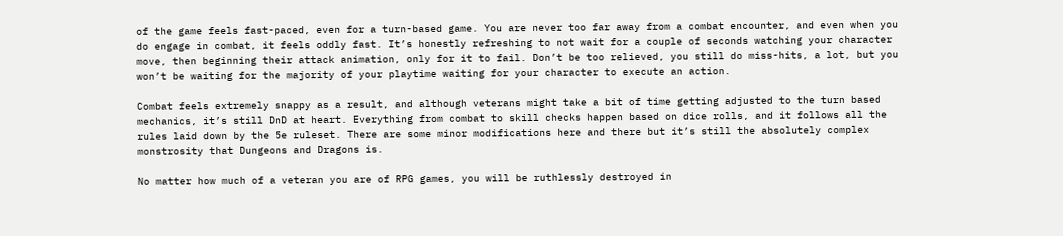of the game feels fast-paced, even for a turn-based game. You are never too far away from a combat encounter, and even when you do engage in combat, it feels oddly fast. It’s honestly refreshing to not wait for a couple of seconds watching your character move, then beginning their attack animation, only for it to fail. Don’t be too relieved, you still do miss-hits, a lot, but you won’t be waiting for the majority of your playtime waiting for your character to execute an action.

Combat feels extremely snappy as a result, and although veterans might take a bit of time getting adjusted to the turn based mechanics, it’s still DnD at heart. Everything from combat to skill checks happen based on dice rolls, and it follows all the rules laid down by the 5e ruleset. There are some minor modifications here and there but it’s still the absolutely complex monstrosity that Dungeons and Dragons is.

No matter how much of a veteran you are of RPG games, you will be ruthlessly destroyed in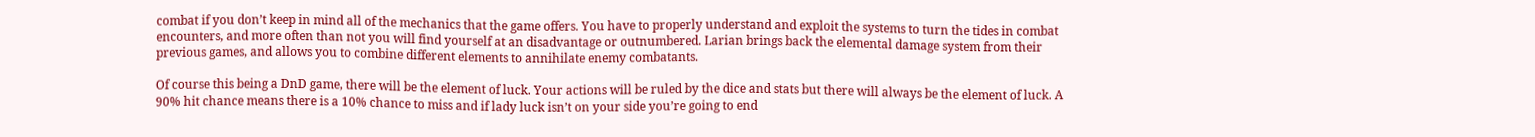combat if you don’t keep in mind all of the mechanics that the game offers. You have to properly understand and exploit the systems to turn the tides in combat encounters, and more often than not you will find yourself at an disadvantage or outnumbered. Larian brings back the elemental damage system from their previous games, and allows you to combine different elements to annihilate enemy combatants.

Of course this being a DnD game, there will be the element of luck. Your actions will be ruled by the dice and stats but there will always be the element of luck. A 90% hit chance means there is a 10% chance to miss and if lady luck isn’t on your side you’re going to end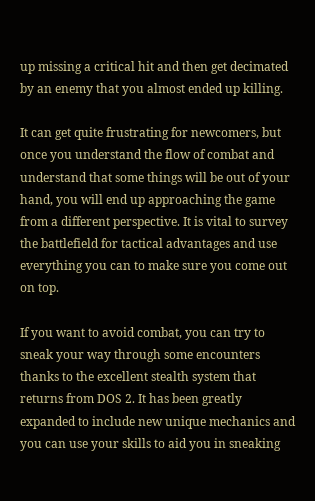up missing a critical hit and then get decimated by an enemy that you almost ended up killing.

It can get quite frustrating for newcomers, but once you understand the flow of combat and understand that some things will be out of your hand, you will end up approaching the game from a different perspective. It is vital to survey the battlefield for tactical advantages and use everything you can to make sure you come out on top.

If you want to avoid combat, you can try to sneak your way through some encounters thanks to the excellent stealth system that returns from DOS 2. It has been greatly expanded to include new unique mechanics and you can use your skills to aid you in sneaking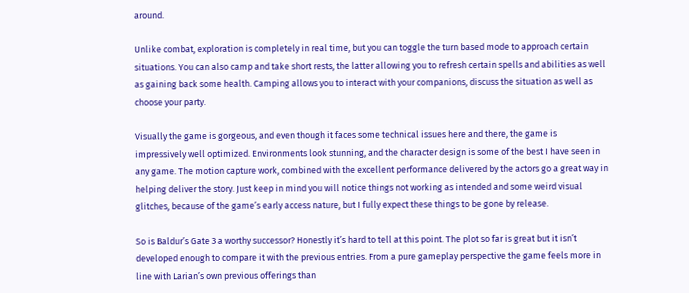around.

Unlike combat, exploration is completely in real time, but you can toggle the turn based mode to approach certain situations. You can also camp and take short rests, the latter allowing you to refresh certain spells and abilities as well as gaining back some health. Camping allows you to interact with your companions, discuss the situation as well as choose your party.

Visually the game is gorgeous, and even though it faces some technical issues here and there, the game is impressively well optimized. Environments look stunning, and the character design is some of the best I have seen in any game. The motion capture work, combined with the excellent performance delivered by the actors go a great way in helping deliver the story. Just keep in mind you will notice things not working as intended and some weird visual glitches, because of the game’s early access nature, but I fully expect these things to be gone by release.

So is Baldur’s Gate 3 a worthy successor? Honestly it’s hard to tell at this point. The plot so far is great but it isn’t developed enough to compare it with the previous entries. From a pure gameplay perspective the game feels more in line with Larian’s own previous offerings than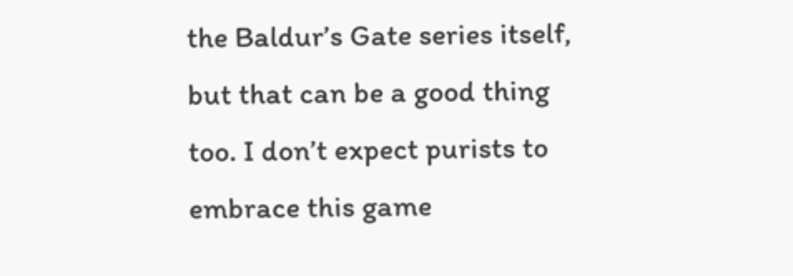the Baldur’s Gate series itself, but that can be a good thing too. I don’t expect purists to embrace this game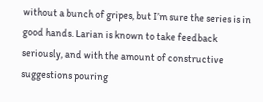without a bunch of gripes, but I’m sure the series is in good hands. Larian is known to take feedback seriously, and with the amount of constructive suggestions pouring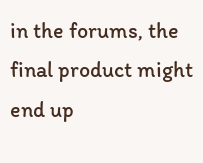in the forums, the final product might end up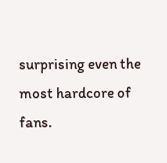surprising even the most hardcore of fans.